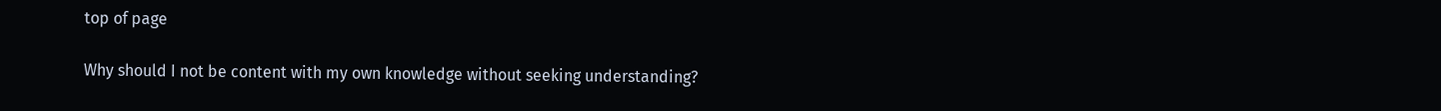top of page

Why should I not be content with my own knowledge without seeking understanding?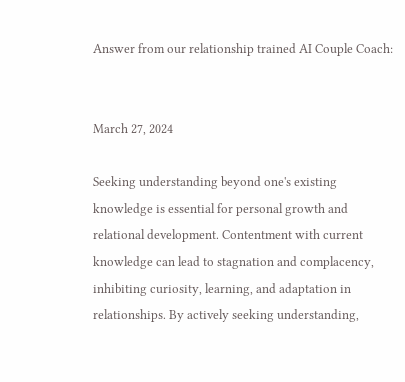Answer from our relationship trained AI Couple Coach:


March 27, 2024

Seeking understanding beyond one's existing knowledge is essential for personal growth and relational development. Contentment with current knowledge can lead to stagnation and complacency, inhibiting curiosity, learning, and adaptation in relationships. By actively seeking understanding,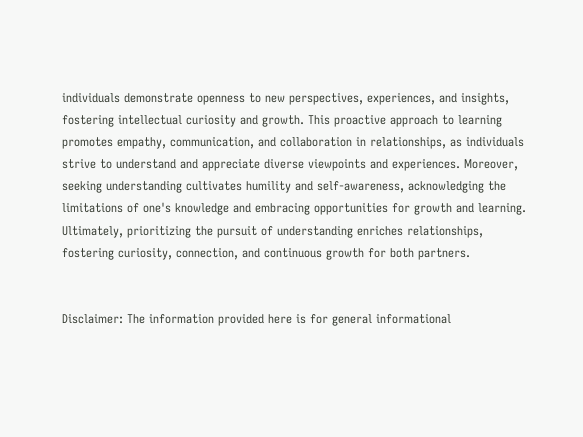individuals demonstrate openness to new perspectives, experiences, and insights, fostering intellectual curiosity and growth. This proactive approach to learning promotes empathy, communication, and collaboration in relationships, as individuals strive to understand and appreciate diverse viewpoints and experiences. Moreover, seeking understanding cultivates humility and self-awareness, acknowledging the limitations of one's knowledge and embracing opportunities for growth and learning. Ultimately, prioritizing the pursuit of understanding enriches relationships, fostering curiosity, connection, and continuous growth for both partners.


Disclaimer: The information provided here is for general informational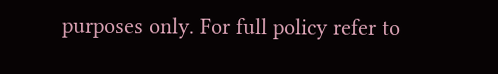purposes only. For full policy refer to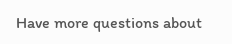Have more questions about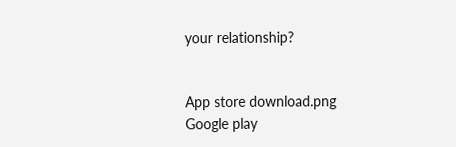your relationship?


App store download.png
Google play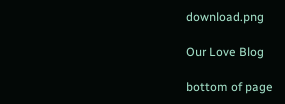download.png

Our Love Blog

bottom of page